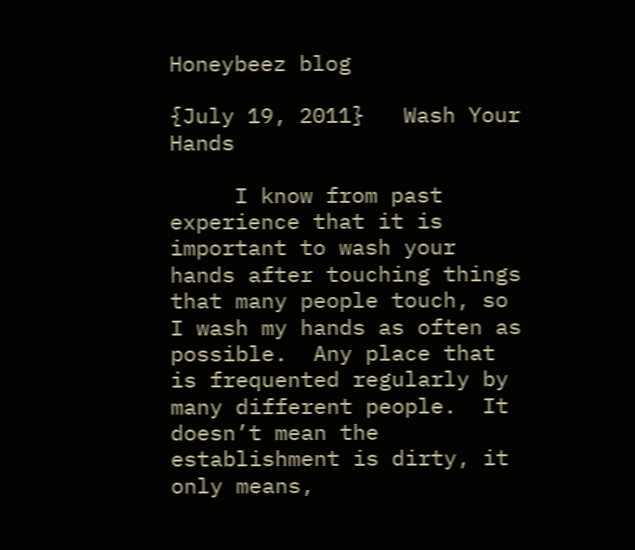Honeybeez blog

{July 19, 2011}   Wash Your Hands

     I know from past experience that it is important to wash your hands after touching things that many people touch, so I wash my hands as often as possible.  Any place that is frequented regularly by many different people.  It doesn’t mean the establishment is dirty, it only means,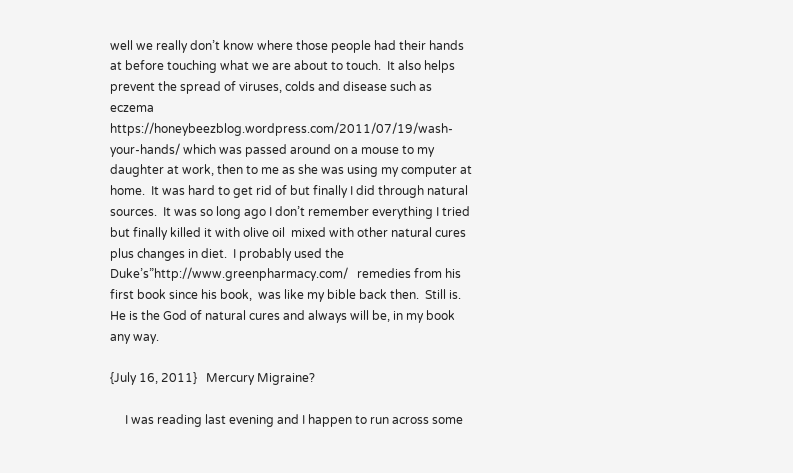well we really don’t know where those people had their hands at before touching what we are about to touch.  It also helps prevent the spread of viruses, colds and disease such as eczema https://honeybeezblog.wordpress.com/2011/07/19/wash-your-hands/ which was passed around on a mouse to my daughter at work, then to me as she was using my computer at home.  It was hard to get rid of but finally I did through natural sources.  It was so long ago I don’t remember everything I tried but finally killed it with olive oil  mixed with other natural cures plus changes in diet.  I probably used the Duke’s”http://www.greenpharmacy.com/   remedies from his first book since his book,  was like my bible back then.  Still is.  He is the God of natural cures and always will be, in my book any way.

{July 16, 2011}   Mercury Migraine?

     I was reading last evening and I happen to run across some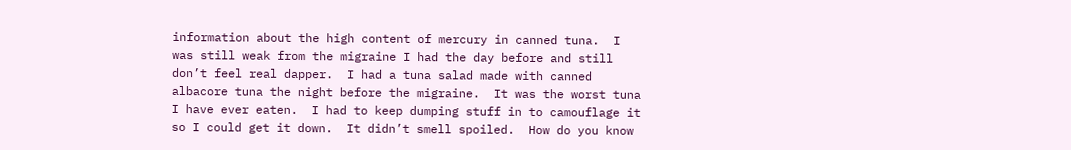information about the high content of mercury in canned tuna.  I was still weak from the migraine I had the day before and still don’t feel real dapper.  I had a tuna salad made with canned albacore tuna the night before the migraine.  It was the worst tuna I have ever eaten.  I had to keep dumping stuff in to camouflage it so I could get it down.  It didn’t smell spoiled.  How do you know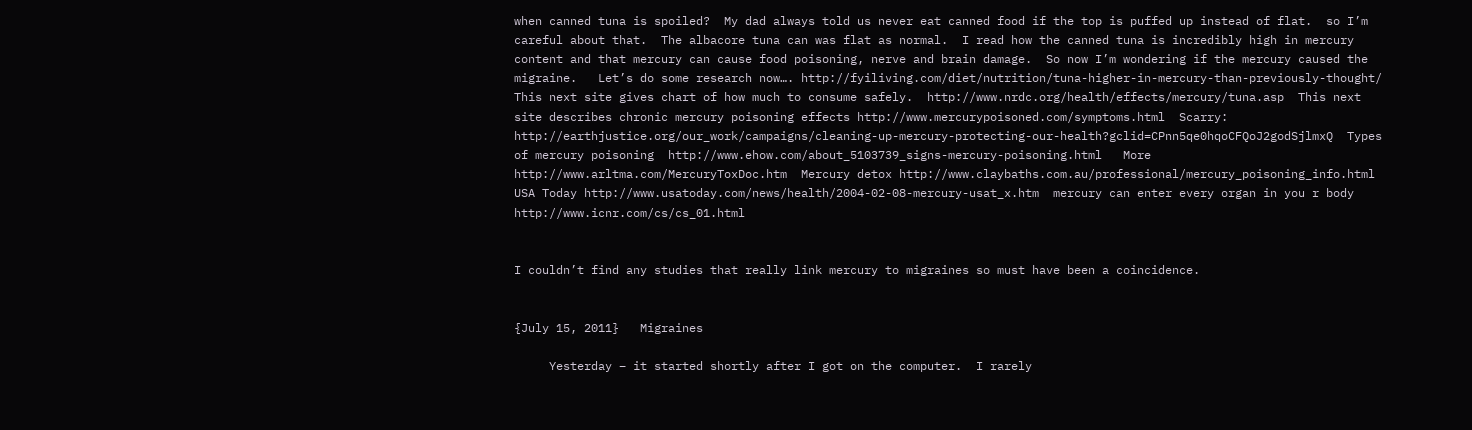when canned tuna is spoiled?  My dad always told us never eat canned food if the top is puffed up instead of flat.  so I’m careful about that.  The albacore tuna can was flat as normal.  I read how the canned tuna is incredibly high in mercury content and that mercury can cause food poisoning, nerve and brain damage.  So now I’m wondering if the mercury caused the migraine.   Let’s do some research now…. http://fyiliving.com/diet/nutrition/tuna-higher-in-mercury-than-previously-thought/  This next site gives chart of how much to consume safely.  http://www.nrdc.org/health/effects/mercury/tuna.asp  This next site describes chronic mercury poisoning effects http://www.mercurypoisoned.com/symptoms.html  Scarry: http://earthjustice.org/our_work/campaigns/cleaning-up-mercury-protecting-our-health?gclid=CPnn5qe0hqoCFQoJ2godSjlmxQ  Types of mercury poisoning  http://www.ehow.com/about_5103739_signs-mercury-poisoning.html   More http://www.arltma.com/MercuryToxDoc.htm  Mercury detox http://www.claybaths.com.au/professional/mercury_poisoning_info.html  USA Today http://www.usatoday.com/news/health/2004-02-08-mercury-usat_x.htm  mercury can enter every organ in you r body http://www.icnr.com/cs/cs_01.html


I couldn’t find any studies that really link mercury to migraines so must have been a coincidence.


{July 15, 2011}   Migraines

     Yesterday – it started shortly after I got on the computer.  I rarely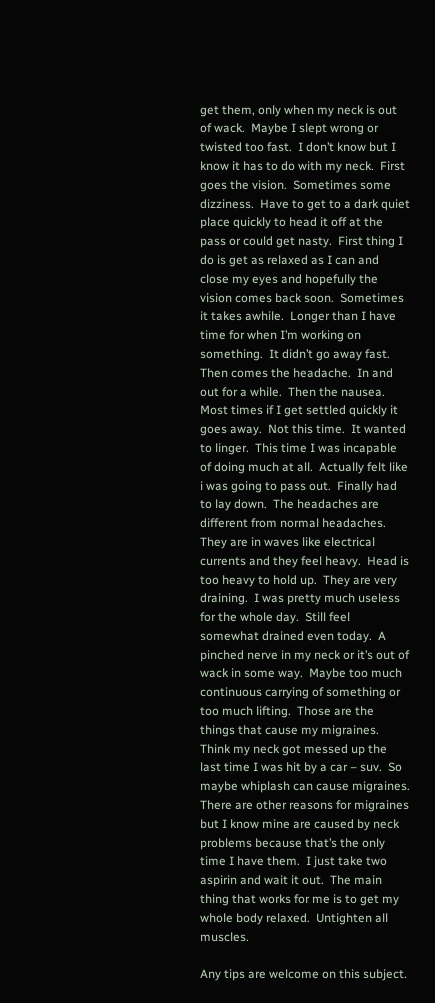get them, only when my neck is out of wack.  Maybe I slept wrong or twisted too fast.  I don’t know but I know it has to do with my neck.  First goes the vision.  Sometimes some dizziness.  Have to get to a dark quiet place quickly to head it off at the pass or could get nasty.  First thing I do is get as relaxed as I can and close my eyes and hopefully the vision comes back soon.  Sometimes it takes awhile.  Longer than I have time for when I’m working on something.  It didn’t go away fast.  Then comes the headache.  In and out for a while.  Then the nausea.  Most times if I get settled quickly it goes away.  Not this time.  It wanted to linger.  This time I was incapable of doing much at all.  Actually felt like i was going to pass out.  Finally had to lay down.  The headaches are different from normal headaches.  They are in waves like electrical currents and they feel heavy.  Head is too heavy to hold up.  They are very draining.  I was pretty much useless for the whole day.  Still feel somewhat drained even today.  A pinched nerve in my neck or it’s out of wack in some way.  Maybe too much continuous carrying of something or too much lifting.  Those are the things that cause my migraines.  Think my neck got messed up the last time I was hit by a car – suv.  So maybe whiplash can cause migraines.  There are other reasons for migraines but I know mine are caused by neck problems because that’s the only time I have them.  I just take two aspirin and wait it out.  The main thing that works for me is to get my whole body relaxed.  Untighten all muscles.

Any tips are welcome on this subject.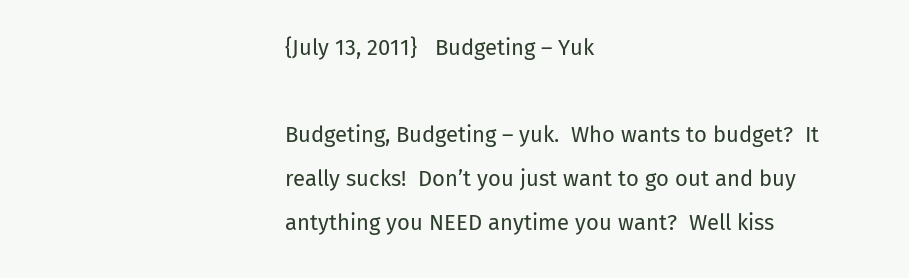{July 13, 2011}   Budgeting – Yuk

Budgeting, Budgeting – yuk.  Who wants to budget?  It really sucks!  Don’t you just want to go out and buy antything you NEED anytime you want?  Well kiss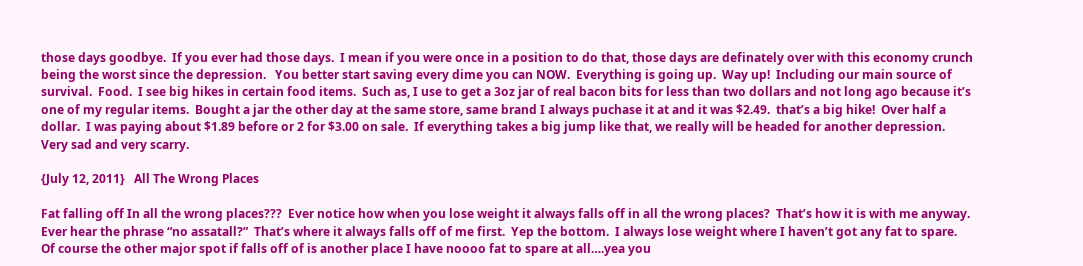those days goodbye.  If you ever had those days.  I mean if you were once in a position to do that, those days are definately over with this economy crunch being the worst since the depression.   You better start saving every dime you can NOW.  Everything is going up.  Way up!  Including our main source of survival.  Food.  I see big hikes in certain food items.  Such as, I use to get a 3oz jar of real bacon bits for less than two dollars and not long ago because it’s one of my regular items.  Bought a jar the other day at the same store, same brand I always puchase it at and it was $2.49.  that’s a big hike!  Over half a dollar.  I was paying about $1.89 before or 2 for $3.00 on sale.  If everything takes a big jump like that, we really will be headed for another depression.  Very sad and very scarry.

{July 12, 2011}   All The Wrong Places

Fat falling off In all the wrong places???  Ever notice how when you lose weight it always falls off in all the wrong places?  That’s how it is with me anyway.  Ever hear the phrase “no assatall?”  That’s where it always falls off of me first.  Yep the bottom.  I always lose weight where I haven’t got any fat to spare.  Of course the other major spot if falls off of is another place I have noooo fat to spare at all….yea you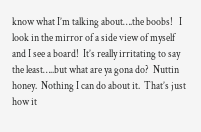know what I’m talking about….the boobs!   I look in the mirror of a side view of myself and I see a board!  It’s really irritating to say the least…..but what are ya gona do?  Nuttin honey.  Nothing I can do about it.  That’s just how it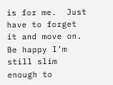is for me.  Just have to forget it and move on.  Be happy I’m still slim enough to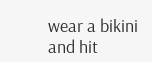wear a bikini and hit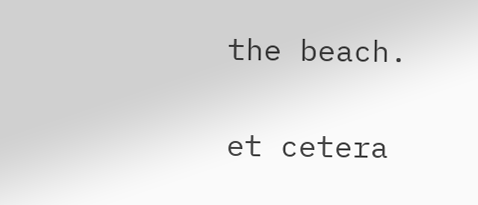the beach.

et cetera